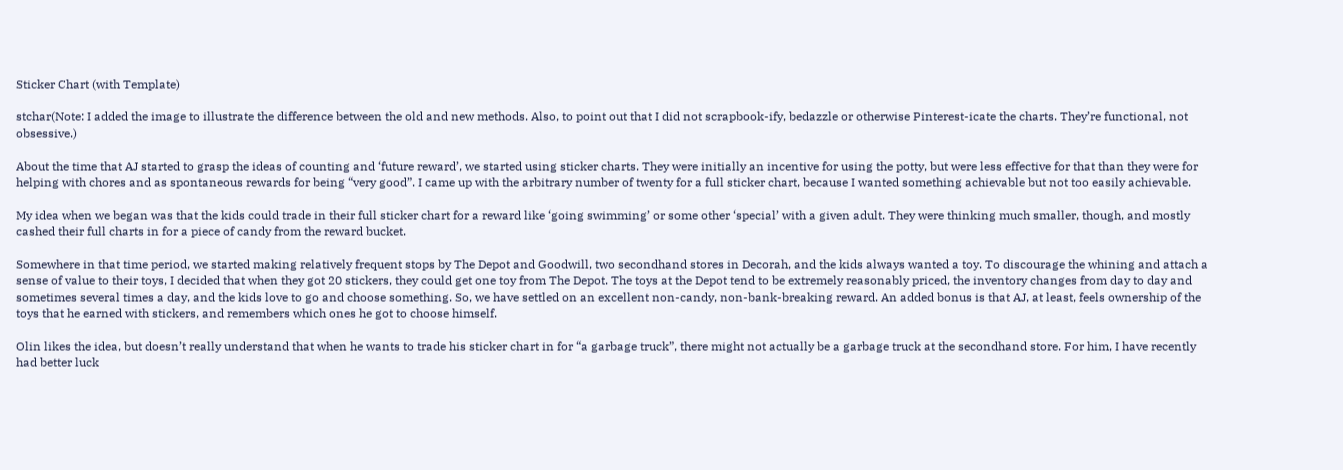Sticker Chart (with Template)

stchar(Note: I added the image to illustrate the difference between the old and new methods. Also, to point out that I did not scrapbook-ify, bedazzle or otherwise Pinterest-icate the charts. They’re functional, not obsessive.)

About the time that AJ started to grasp the ideas of counting and ‘future reward’, we started using sticker charts. They were initially an incentive for using the potty, but were less effective for that than they were for helping with chores and as spontaneous rewards for being “very good”. I came up with the arbitrary number of twenty for a full sticker chart, because I wanted something achievable but not too easily achievable.

My idea when we began was that the kids could trade in their full sticker chart for a reward like ‘going swimming’ or some other ‘special’ with a given adult. They were thinking much smaller, though, and mostly cashed their full charts in for a piece of candy from the reward bucket.

Somewhere in that time period, we started making relatively frequent stops by The Depot and Goodwill, two secondhand stores in Decorah, and the kids always wanted a toy. To discourage the whining and attach a sense of value to their toys, I decided that when they got 20 stickers, they could get one toy from The Depot. The toys at the Depot tend to be extremely reasonably priced, the inventory changes from day to day and sometimes several times a day, and the kids love to go and choose something. So, we have settled on an excellent non-candy, non-bank-breaking reward. An added bonus is that AJ, at least, feels ownership of the toys that he earned with stickers, and remembers which ones he got to choose himself.

Olin likes the idea, but doesn’t really understand that when he wants to trade his sticker chart in for “a garbage truck”, there might not actually be a garbage truck at the secondhand store. For him, I have recently had better luck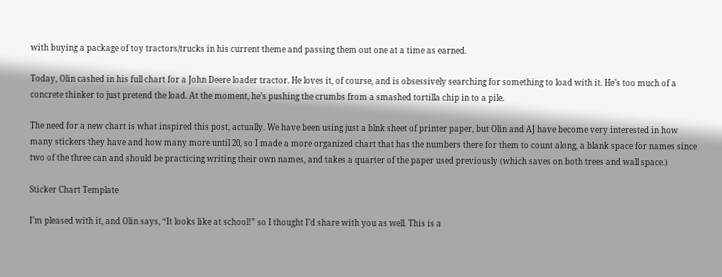with buying a package of toy tractors/trucks in his current theme and passing them out one at a time as earned.

Today, Olin cashed in his full chart for a John Deere loader tractor. He loves it, of course, and is obsessively searching for something to load with it. He’s too much of a concrete thinker to just pretend the load. At the moment, he’s pushing the crumbs from a smashed tortilla chip in to a pile.

The need for a new chart is what inspired this post, actually. We have been using just a blnk sheet of printer paper, but Olin and AJ have become very interested in how many stickers they have and how many more until 20, so I made a more organized chart that has the numbers there for them to count along, a blank space for names since two of the three can and should be practicing writing their own names, and takes a quarter of the paper used previously (which saves on both trees and wall space.)

Sticker Chart Template

I’m pleased with it, and Olin says, “It looks like at school!” so I thought I’d share with you as well. This is a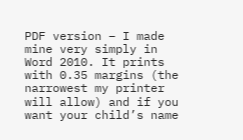PDF version – I made mine very simply in Word 2010. It prints with 0.35 margins (the narrowest my printer will allow) and if you want your child’s name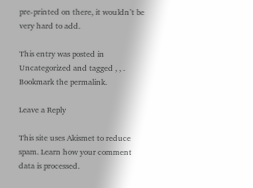pre-printed on there, it wouldn’t be very hard to add.

This entry was posted in Uncategorized and tagged , , . Bookmark the permalink.

Leave a Reply

This site uses Akismet to reduce spam. Learn how your comment data is processed.